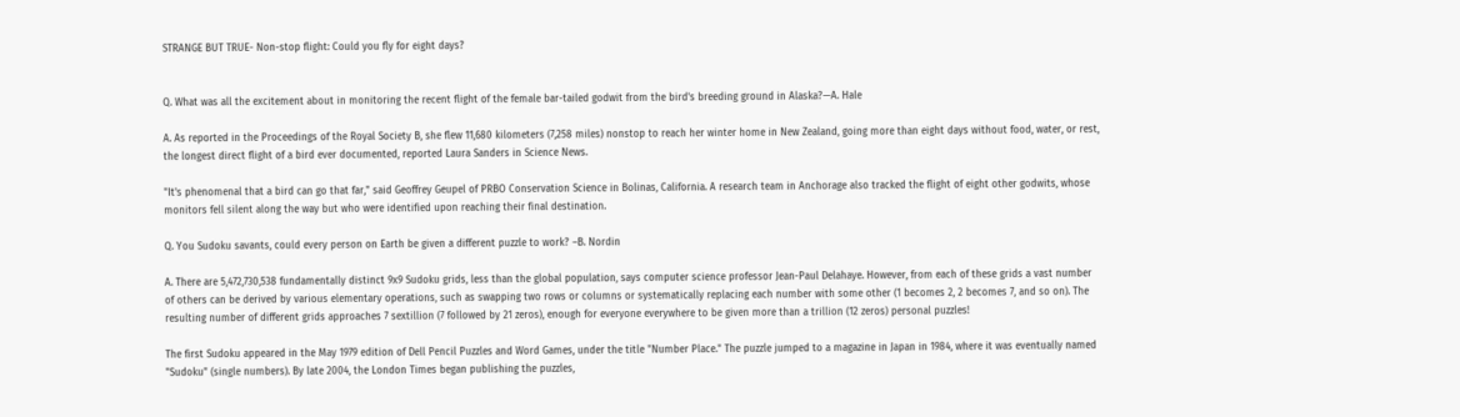STRANGE BUT TRUE- Non-stop flight: Could you fly for eight days?


Q. What was all the excitement about in monitoring the recent flight of the female bar-tailed godwit from the bird's breeding ground in Alaska?—A. Hale

A. As reported in the Proceedings of the Royal Society B, she flew 11,680 kilometers (7,258 miles) nonstop to reach her winter home in New Zealand, going more than eight days without food, water, or rest, the longest direct flight of a bird ever documented, reported Laura Sanders in Science News.

"It's phenomenal that a bird can go that far," said Geoffrey Geupel of PRBO Conservation Science in Bolinas, California. A research team in Anchorage also tracked the flight of eight other godwits, whose monitors fell silent along the way but who were identified upon reaching their final destination.

Q. You Sudoku savants, could every person on Earth be given a different puzzle to work? –B. Nordin

A. There are 5,472,730,538 fundamentally distinct 9x9 Sudoku grids, less than the global population, says computer science professor Jean-Paul Delahaye. However, from each of these grids a vast number of others can be derived by various elementary operations, such as swapping two rows or columns or systematically replacing each number with some other (1 becomes 2, 2 becomes 7, and so on). The resulting number of different grids approaches 7 sextillion (7 followed by 21 zeros), enough for everyone everywhere to be given more than a trillion (12 zeros) personal puzzles!

The first Sudoku appeared in the May 1979 edition of Dell Pencil Puzzles and Word Games, under the title "Number Place." The puzzle jumped to a magazine in Japan in 1984, where it was eventually named "Sudoku" (single numbers). By late 2004, the London Times began publishing the puzzles,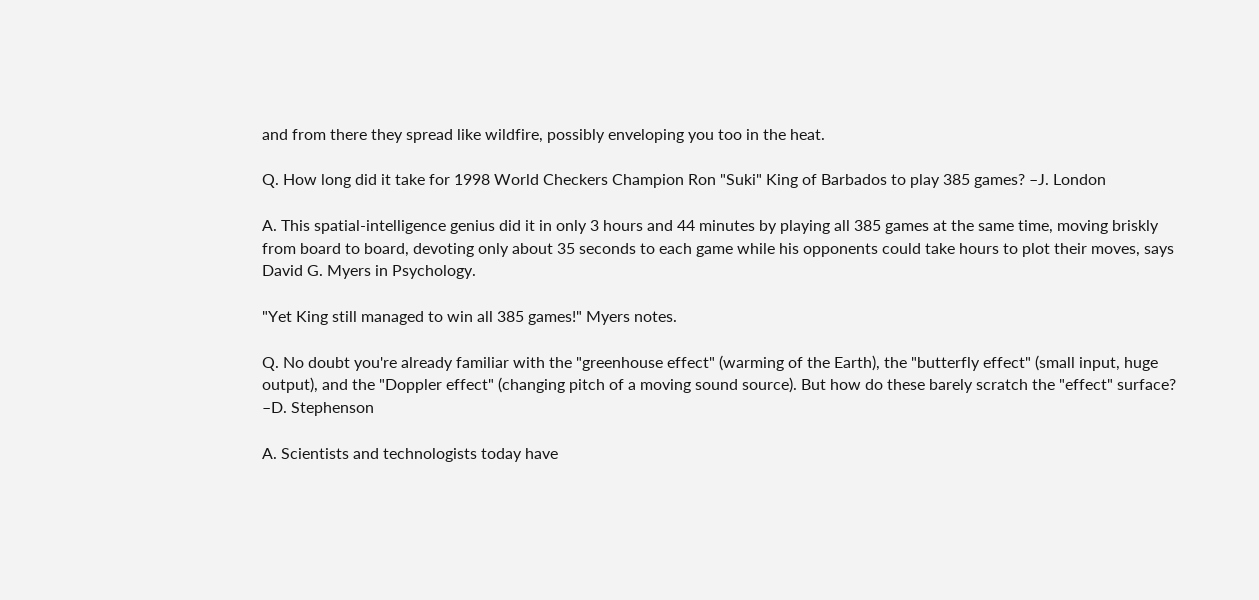and from there they spread like wildfire, possibly enveloping you too in the heat.

Q. How long did it take for 1998 World Checkers Champion Ron "Suki" King of Barbados to play 385 games? –J. London

A. This spatial-intelligence genius did it in only 3 hours and 44 minutes by playing all 385 games at the same time, moving briskly from board to board, devoting only about 35 seconds to each game while his opponents could take hours to plot their moves, says David G. Myers in Psychology.

"Yet King still managed to win all 385 games!" Myers notes.

Q. No doubt you're already familiar with the "greenhouse effect" (warming of the Earth), the "butterfly effect" (small input, huge output), and the "Doppler effect" (changing pitch of a moving sound source). But how do these barely scratch the "effect" surface? –D. Stephenson

A. Scientists and technologists today have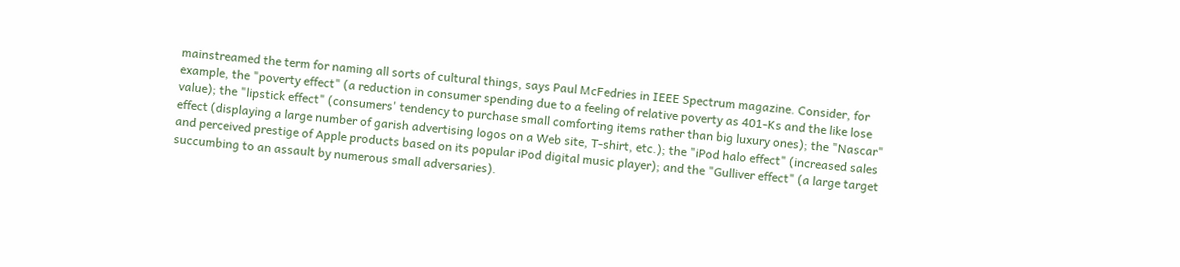mainstreamed the term for naming all sorts of cultural things, says Paul McFedries in IEEE Spectrum magazine. Consider, for example, the "poverty effect" (a reduction in consumer spending due to a feeling of relative poverty as 401-Ks and the like lose value); the "lipstick effect" (consumers' tendency to purchase small comforting items rather than big luxury ones); the "Nascar" effect (displaying a large number of garish advertising logos on a Web site, T-shirt, etc.); the "iPod halo effect" (increased sales and perceived prestige of Apple products based on its popular iPod digital music player); and the "Gulliver effect" (a large target succumbing to an assault by numerous small adversaries).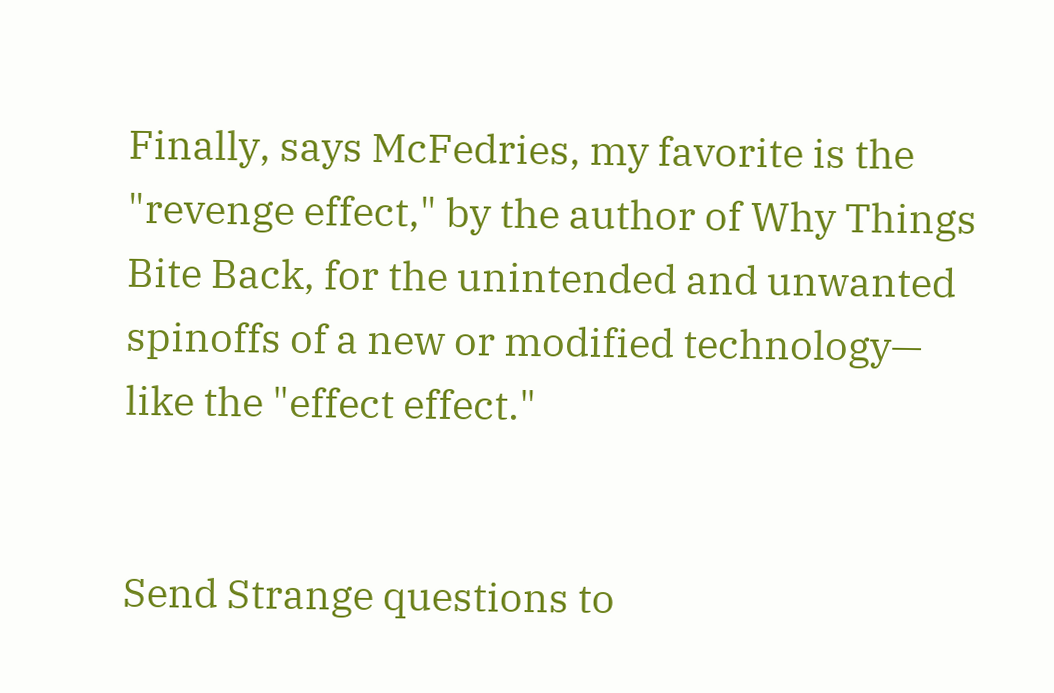Finally, says McFedries, my favorite is the "revenge effect," by the author of Why Things Bite Back, for the unintended and unwanted spinoffs of a new or modified technology— like the "effect effect."


Send Strange questions to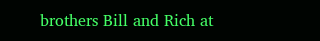brothers Bill and Rich at